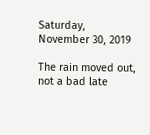Saturday, November 30, 2019

The rain moved out, not a bad late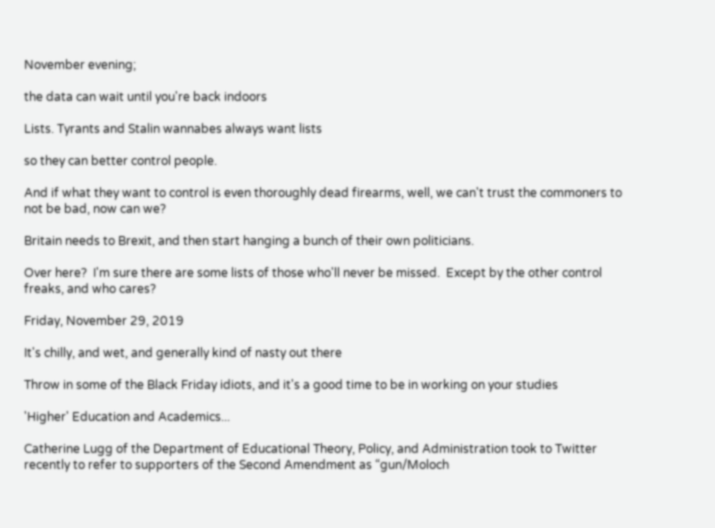November evening;

the data can wait until you're back indoors

Lists. Tyrants and Stalin wannabes always want lists

so they can better control people.

And if what they want to control is even thoroughly dead firearms, well, we can't trust the commoners to not be bad, now can we?

Britain needs to Brexit, and then start hanging a bunch of their own politicians.

Over here?  I'm sure there are some lists of those who'll never be missed.  Except by the other control freaks, and who cares?

Friday, November 29, 2019

It's chilly, and wet, and generally kind of nasty out there

Throw in some of the Black Friday idiots, and it's a good time to be in working on your studies

'Higher' Education and Academics...

Catherine Lugg of the Department of Educational Theory, Policy, and Administration took to Twitter recently to refer to supporters of the Second Amendment as “gun/Moloch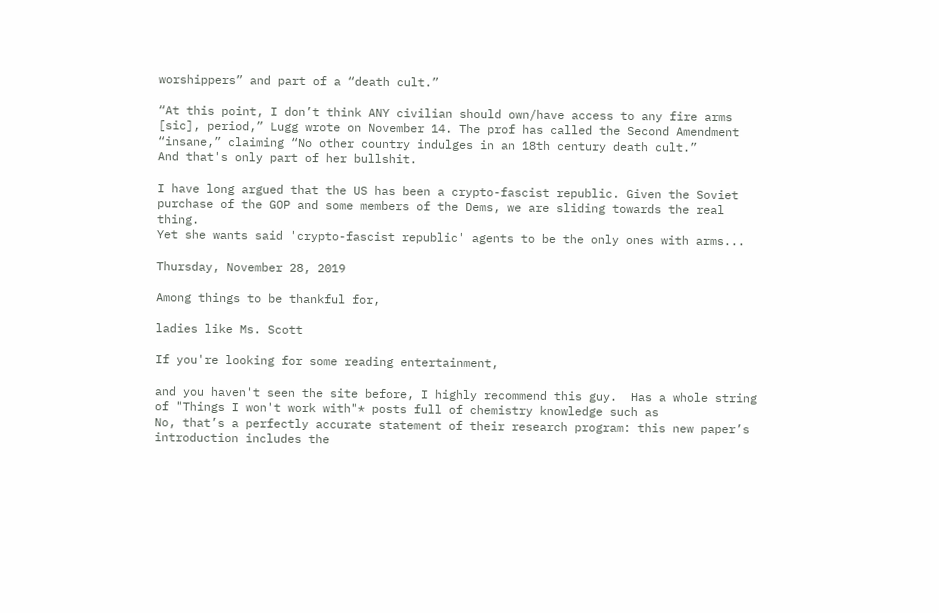worshippers” and part of a “death cult.”

“At this point, I don’t think ANY civilian should own/have access to any fire arms [sic], period,” Lugg wrote on November 14. The prof has called the Second Amendment “insane,” claiming “No other country indulges in an 18th century death cult.”
And that's only part of her bullshit.

I have long argued that the US has been a crypto-fascist republic. Given the Soviet purchase of the GOP and some members of the Dems, we are sliding towards the real thing.
Yet she wants said 'crypto-fascist republic' agents to be the only ones with arms...

Thursday, November 28, 2019

Among things to be thankful for,

ladies like Ms. Scott

If you're looking for some reading entertainment,

and you haven't seen the site before, I highly recommend this guy.  Has a whole string of "Things I won't work with"* posts full of chemistry knowledge such as
No, that’s a perfectly accurate statement of their research program: this new paper’s introduction includes the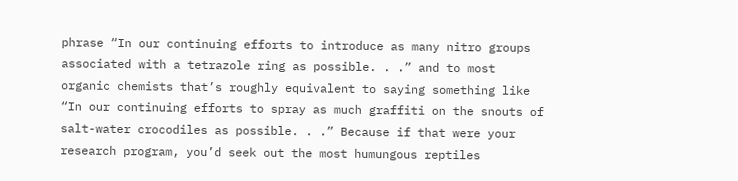phrase “In our continuing efforts to introduce as many nitro groups associated with a tetrazole ring as possible. . .” and to most organic chemists that’s roughly equivalent to saying something like “In our continuing efforts to spray as much graffiti on the snouts of salt-water crocodiles as possible. . .” Because if that were your research program, you’d seek out the most humungous reptiles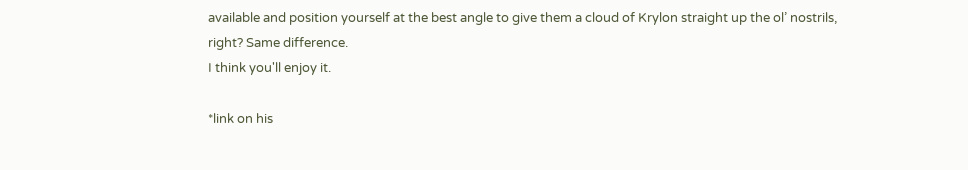available and position yourself at the best angle to give them a cloud of Krylon straight up the ol’ nostrils, right? Same difference.
I think you'll enjoy it.

*link on his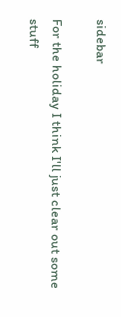sidebar

For the holiday I think I'll just clear out some stuff